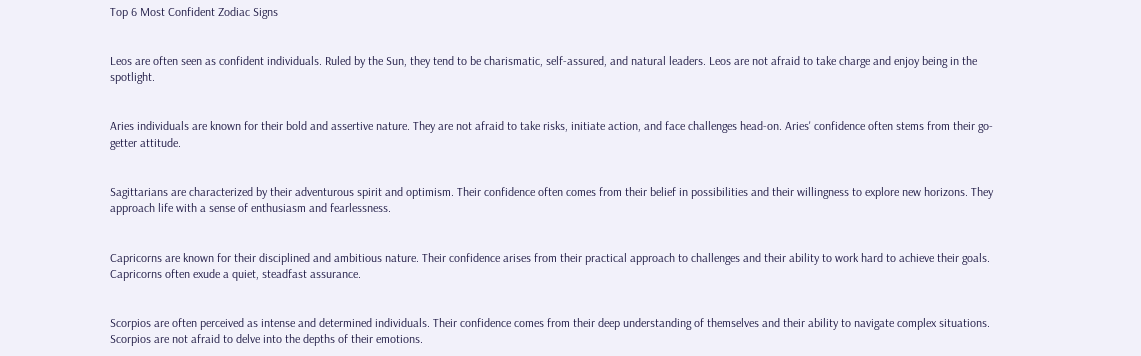Top 6 Most Confident Zodiac Signs


Leos are often seen as confident individuals. Ruled by the Sun, they tend to be charismatic, self-assured, and natural leaders. Leos are not afraid to take charge and enjoy being in the spotlight.


Aries individuals are known for their bold and assertive nature. They are not afraid to take risks, initiate action, and face challenges head-on. Aries' confidence often stems from their go-getter attitude.


Sagittarians are characterized by their adventurous spirit and optimism. Their confidence often comes from their belief in possibilities and their willingness to explore new horizons. They approach life with a sense of enthusiasm and fearlessness.


Capricorns are known for their disciplined and ambitious nature. Their confidence arises from their practical approach to challenges and their ability to work hard to achieve their goals. Capricorns often exude a quiet, steadfast assurance.


Scorpios are often perceived as intense and determined individuals. Their confidence comes from their deep understanding of themselves and their ability to navigate complex situations. Scorpios are not afraid to delve into the depths of their emotions.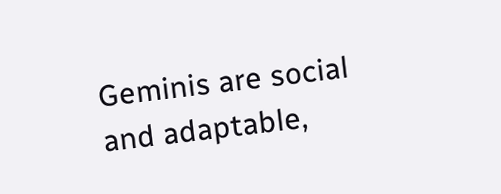Geminis are social and adaptable,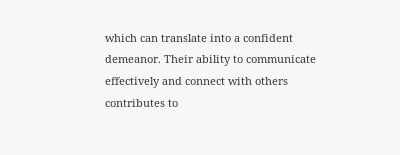which can translate into a confident demeanor. Their ability to communicate effectively and connect with others contributes to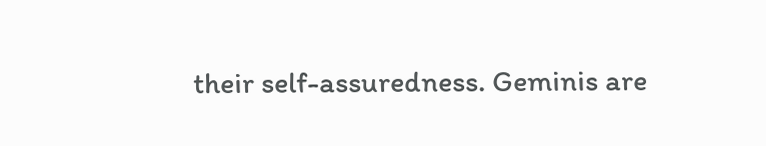their self-assuredness. Geminis are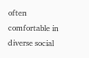often comfortable in diverse social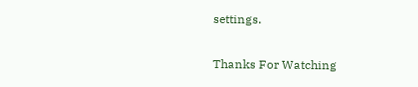settings.

Thanks For Watching